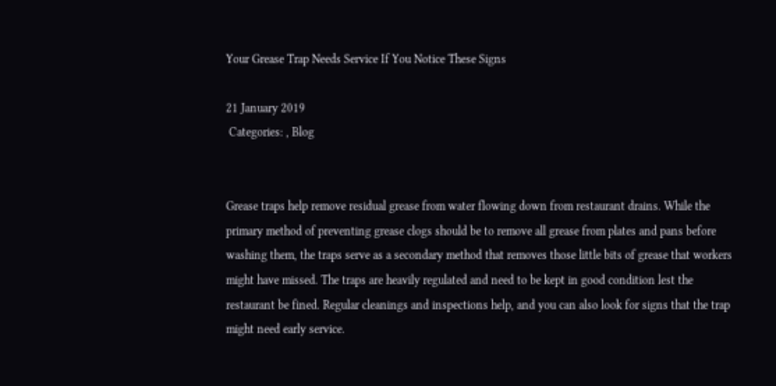Your Grease Trap Needs Service If You Notice These Signs

21 January 2019
 Categories: , Blog


Grease traps help remove residual grease from water flowing down from restaurant drains. While the primary method of preventing grease clogs should be to remove all grease from plates and pans before washing them, the traps serve as a secondary method that removes those little bits of grease that workers might have missed. The traps are heavily regulated and need to be kept in good condition lest the restaurant be fined. Regular cleanings and inspections help, and you can also look for signs that the trap might need early service.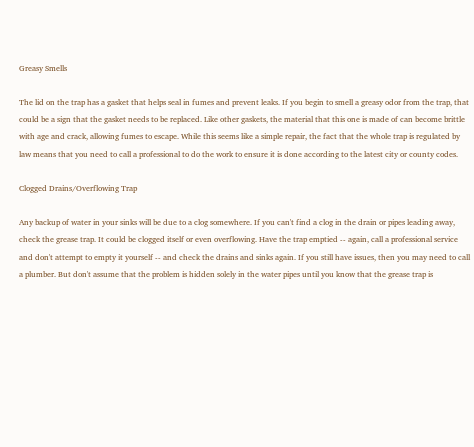Greasy Smells

The lid on the trap has a gasket that helps seal in fumes and prevent leaks. If you begin to smell a greasy odor from the trap, that could be a sign that the gasket needs to be replaced. Like other gaskets, the material that this one is made of can become brittle with age and crack, allowing fumes to escape. While this seems like a simple repair, the fact that the whole trap is regulated by law means that you need to call a professional to do the work to ensure it is done according to the latest city or county codes.

Clogged Drains/Overflowing Trap

Any backup of water in your sinks will be due to a clog somewhere. If you can't find a clog in the drain or pipes leading away, check the grease trap. It could be clogged itself or even overflowing. Have the trap emptied -- again, call a professional service and don't attempt to empty it yourself -- and check the drains and sinks again. If you still have issues, then you may need to call a plumber. But don't assume that the problem is hidden solely in the water pipes until you know that the grease trap is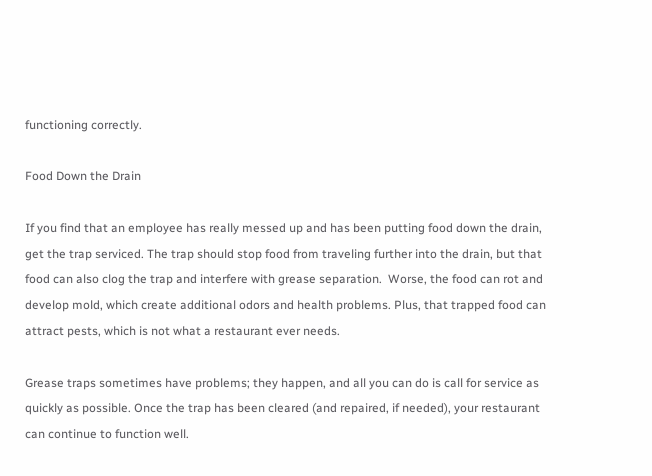functioning correctly.

Food Down the Drain

If you find that an employee has really messed up and has been putting food down the drain, get the trap serviced. The trap should stop food from traveling further into the drain, but that food can also clog the trap and interfere with grease separation.  Worse, the food can rot and develop mold, which create additional odors and health problems. Plus, that trapped food can attract pests, which is not what a restaurant ever needs.

Grease traps sometimes have problems; they happen, and all you can do is call for service as quickly as possible. Once the trap has been cleared (and repaired, if needed), your restaurant can continue to function well.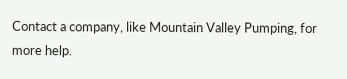Contact a company, like Mountain Valley Pumping, for more help.